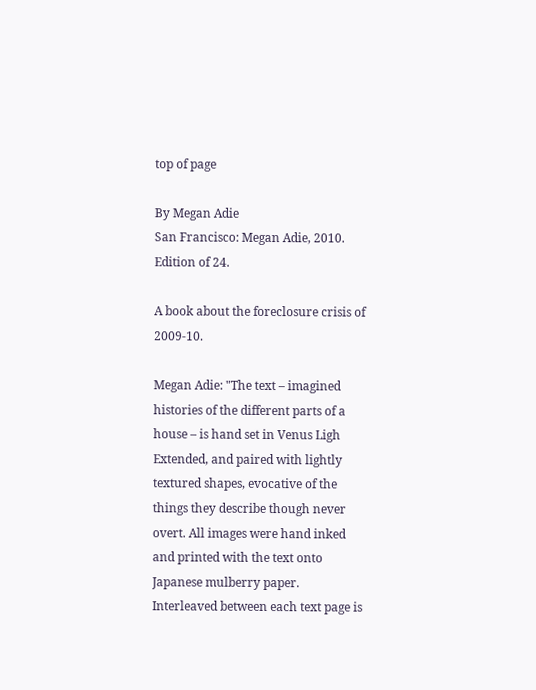top of page

By Megan Adie
San Francisco: Megan Adie, 2010. Edition of 24.

A book about the foreclosure crisis of 2009-10.

Megan Adie: "The text – imagined histories of the different parts of a house – is hand set in Venus Ligh Extended, and paired with lightly textured shapes, evocative of the things they describe though never overt. All images were hand inked and printed with the text onto Japanese mulberry paper. Interleaved between each text page is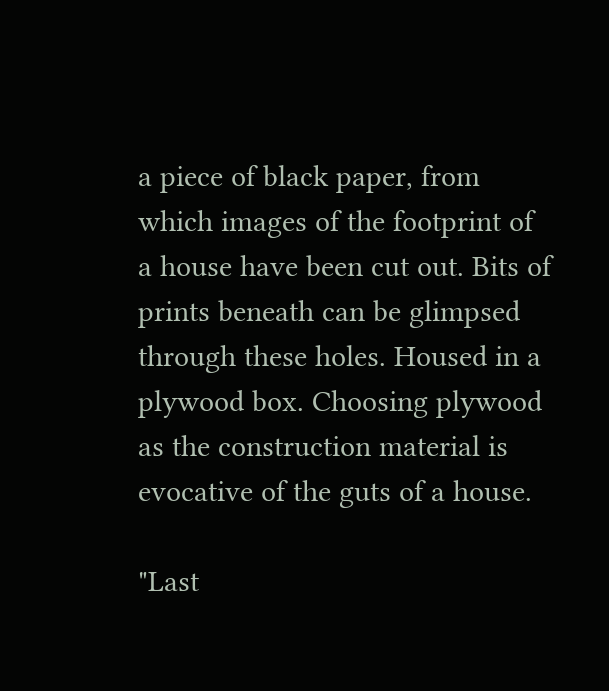a piece of black paper, from which images of the footprint of a house have been cut out. Bits of prints beneath can be glimpsed through these holes. Housed in a plywood box. Choosing plywood as the construction material is evocative of the guts of a house.

"Last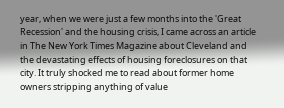year, when we were just a few months into the 'Great Recession' and the housing crisis, I came across an article in The New York Times Magazine about Cleveland and the devastating effects of housing foreclosures on that city. It truly shocked me to read about former home owners stripping anything of value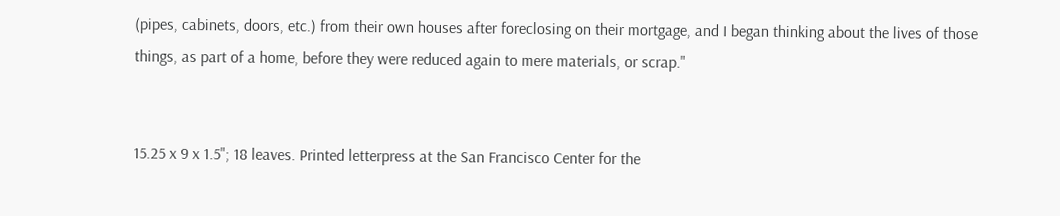(pipes, cabinets, doors, etc.) from their own houses after foreclosing on their mortgage, and I began thinking about the lives of those things, as part of a home, before they were reduced again to mere materials, or scrap."


15.25 x 9 x 1.5"; 18 leaves. Printed letterpress at the San Francisco Center for the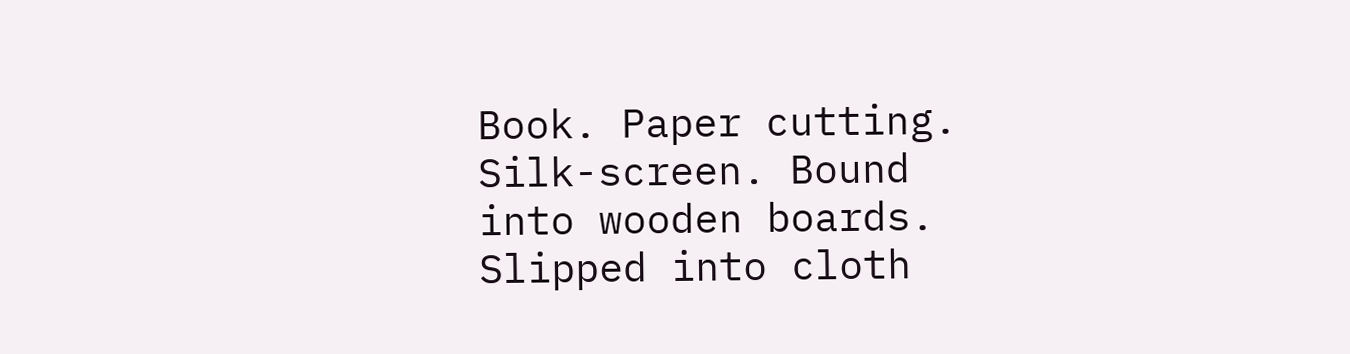Book. Paper cutting. Silk-screen. Bound into wooden boards. Slipped into cloth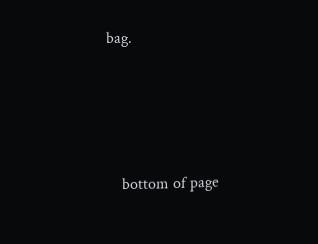bag.




    bottom of page